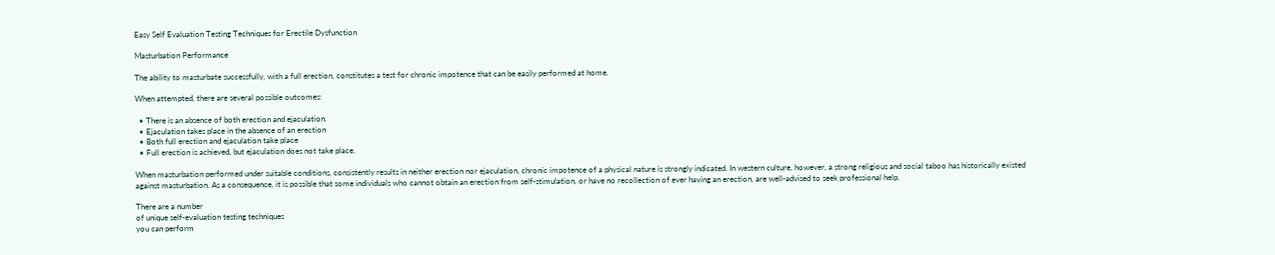Easy Self Evaluation Testing Techniques for Erectile Dysfunction

Masturbation Performance

The ability to masturbate successfully, with a full erection, constitutes a test for chronic impotence that can be easily performed at home.

When attempted, there are several possible outcomes:

  • There is an absence of both erection and ejaculation.
  • Ejaculation takes place in the absence of an erection
  • Both full erection and ejaculation take place
  • Full erection is achieved, but ejaculation does not take place.

When masturbation performed under suitable conditions, consistently results in neither erection nor ejaculation, chronic impotence of a physical nature is strongly indicated. In western culture, however, a strong religious and social taboo has historically existed against masturbation. As a consequence, it is possible that some individuals who cannot obtain an erection from self-stimulation, or have no recollection of ever having an erection, are well-advised to seek professional help.

There are a number
of unique self-evaluation testing techniques
you can perform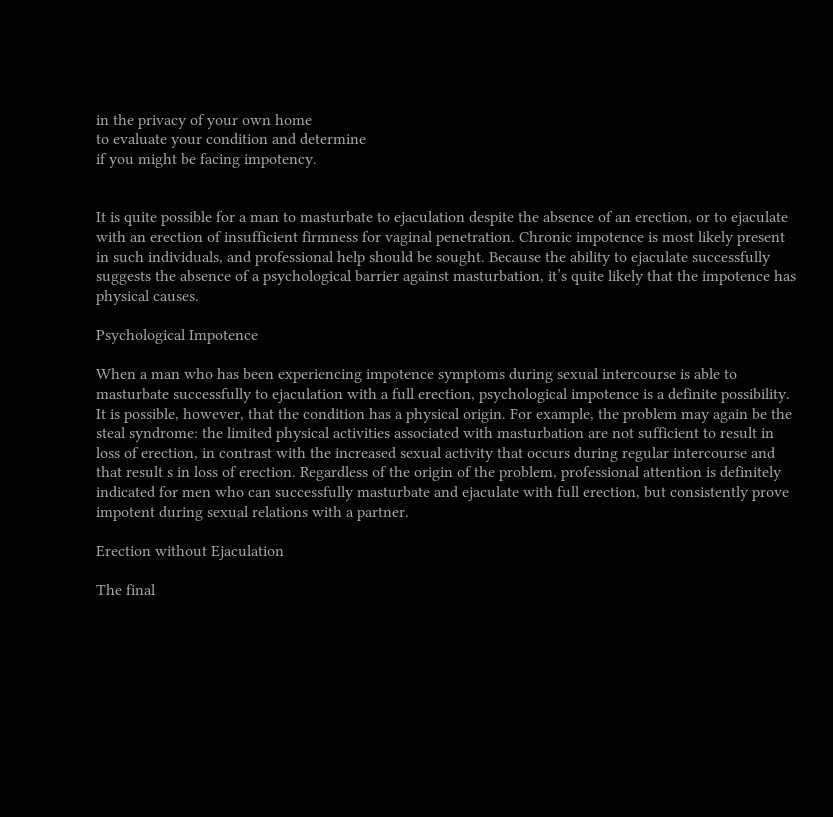in the privacy of your own home
to evaluate your condition and determine
if you might be facing impotency.


It is quite possible for a man to masturbate to ejaculation despite the absence of an erection, or to ejaculate with an erection of insufficient firmness for vaginal penetration. Chronic impotence is most likely present in such individuals, and professional help should be sought. Because the ability to ejaculate successfully suggests the absence of a psychological barrier against masturbation, it’s quite likely that the impotence has physical causes.

Psychological Impotence

When a man who has been experiencing impotence symptoms during sexual intercourse is able to masturbate successfully to ejaculation with a full erection, psychological impotence is a definite possibility. It is possible, however, that the condition has a physical origin. For example, the problem may again be the steal syndrome: the limited physical activities associated with masturbation are not sufficient to result in loss of erection, in contrast with the increased sexual activity that occurs during regular intercourse and that result s in loss of erection. Regardless of the origin of the problem, professional attention is definitely indicated for men who can successfully masturbate and ejaculate with full erection, but consistently prove impotent during sexual relations with a partner.

Erection without Ejaculation

The final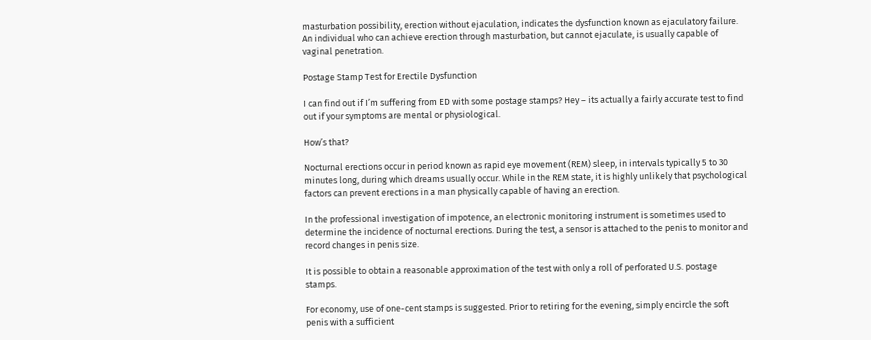masturbation possibility, erection without ejaculation, indicates the dysfunction known as ejaculatory failure. An individual who can achieve erection through masturbation, but cannot ejaculate, is usually capable of vaginal penetration.

Postage Stamp Test for Erectile Dysfunction

I can find out if I’m suffering from ED with some postage stamps? Hey – its actually a fairly accurate test to find out if your symptoms are mental or physiological.

How’s that?

Nocturnal erections occur in period known as rapid eye movement (REM) sleep, in intervals typically 5 to 30 minutes long, during which dreams usually occur. While in the REM state, it is highly unlikely that psychological factors can prevent erections in a man physically capable of having an erection.

In the professional investigation of impotence, an electronic monitoring instrument is sometimes used to determine the incidence of nocturnal erections. During the test, a sensor is attached to the penis to monitor and record changes in penis size.

It is possible to obtain a reasonable approximation of the test with only a roll of perforated U.S. postage stamps.

For economy, use of one-cent stamps is suggested. Prior to retiring for the evening, simply encircle the soft penis with a sufficient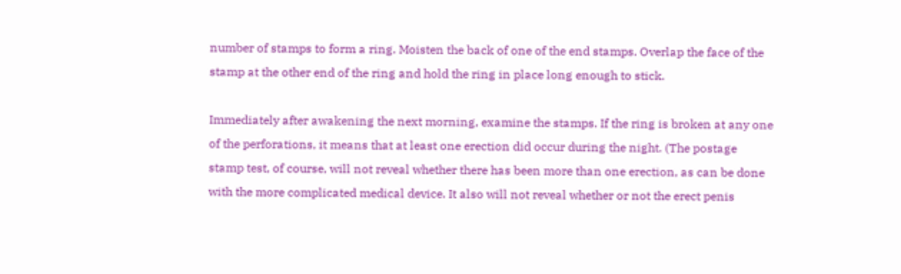number of stamps to form a ring. Moisten the back of one of the end stamps. Overlap the face of the stamp at the other end of the ring and hold the ring in place long enough to stick.

Immediately after awakening the next morning, examine the stamps. If the ring is broken at any one of the perforations, it means that at least one erection did occur during the night. (The postage stamp test, of course, will not reveal whether there has been more than one erection, as can be done with the more complicated medical device. It also will not reveal whether or not the erect penis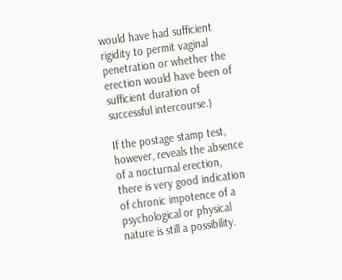would have had sufficient rigidity to permit vaginal penetration or whether the erection would have been of sufficient duration of successful intercourse.)

If the postage stamp test, however, reveals the absence of a nocturnal erection, there is very good indication of chronic impotence of a psychological or physical nature is still a possibility.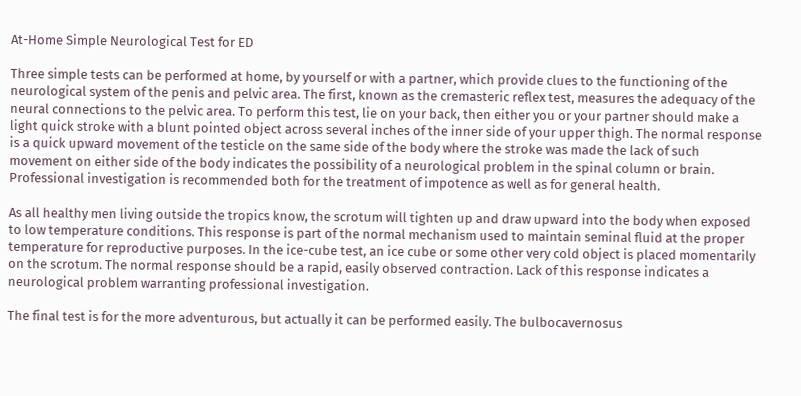At-Home Simple Neurological Test for ED

Three simple tests can be performed at home, by yourself or with a partner, which provide clues to the functioning of the neurological system of the penis and pelvic area. The first, known as the cremasteric reflex test, measures the adequacy of the neural connections to the pelvic area. To perform this test, lie on your back, then either you or your partner should make a light quick stroke with a blunt pointed object across several inches of the inner side of your upper thigh. The normal response is a quick upward movement of the testicle on the same side of the body where the stroke was made the lack of such movement on either side of the body indicates the possibility of a neurological problem in the spinal column or brain. Professional investigation is recommended both for the treatment of impotence as well as for general health.

As all healthy men living outside the tropics know, the scrotum will tighten up and draw upward into the body when exposed to low temperature conditions. This response is part of the normal mechanism used to maintain seminal fluid at the proper temperature for reproductive purposes. In the ice-cube test, an ice cube or some other very cold object is placed momentarily on the scrotum. The normal response should be a rapid, easily observed contraction. Lack of this response indicates a neurological problem warranting professional investigation.

The final test is for the more adventurous, but actually it can be performed easily. The bulbocavernosus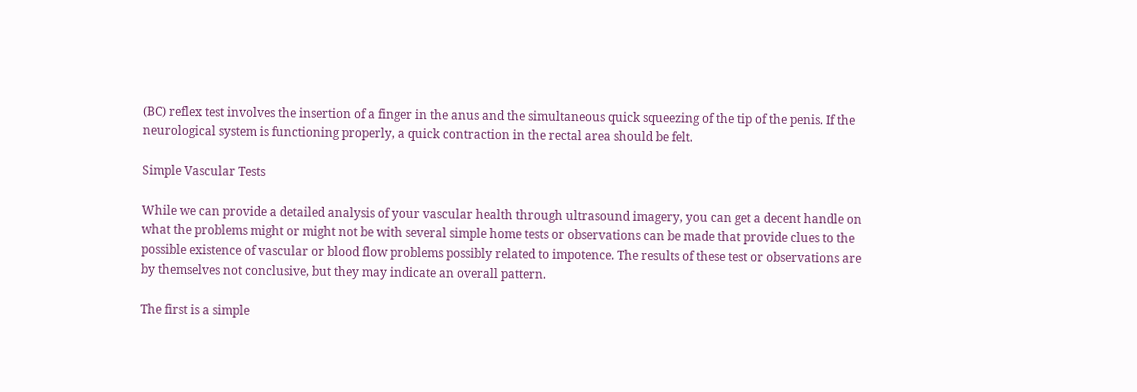(BC) reflex test involves the insertion of a finger in the anus and the simultaneous quick squeezing of the tip of the penis. If the neurological system is functioning properly, a quick contraction in the rectal area should be felt.

Simple Vascular Tests

While we can provide a detailed analysis of your vascular health through ultrasound imagery, you can get a decent handle on what the problems might or might not be with several simple home tests or observations can be made that provide clues to the possible existence of vascular or blood flow problems possibly related to impotence. The results of these test or observations are by themselves not conclusive, but they may indicate an overall pattern.

The first is a simple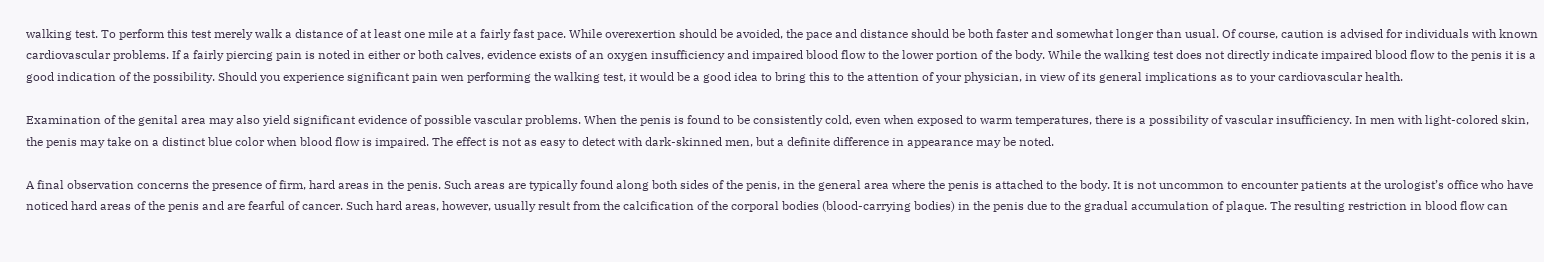walking test. To perform this test merely walk a distance of at least one mile at a fairly fast pace. While overexertion should be avoided, the pace and distance should be both faster and somewhat longer than usual. Of course, caution is advised for individuals with known cardiovascular problems. If a fairly piercing pain is noted in either or both calves, evidence exists of an oxygen insufficiency and impaired blood flow to the lower portion of the body. While the walking test does not directly indicate impaired blood flow to the penis it is a good indication of the possibility. Should you experience significant pain wen performing the walking test, it would be a good idea to bring this to the attention of your physician, in view of its general implications as to your cardiovascular health.

Examination of the genital area may also yield significant evidence of possible vascular problems. When the penis is found to be consistently cold, even when exposed to warm temperatures, there is a possibility of vascular insufficiency. In men with light-colored skin, the penis may take on a distinct blue color when blood flow is impaired. The effect is not as easy to detect with dark-skinned men, but a definite difference in appearance may be noted.

A final observation concerns the presence of firm, hard areas in the penis. Such areas are typically found along both sides of the penis, in the general area where the penis is attached to the body. It is not uncommon to encounter patients at the urologist’s office who have noticed hard areas of the penis and are fearful of cancer. Such hard areas, however, usually result from the calcification of the corporal bodies (blood-carrying bodies) in the penis due to the gradual accumulation of plaque. The resulting restriction in blood flow can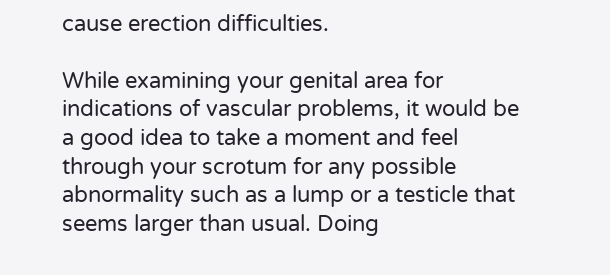cause erection difficulties.

While examining your genital area for indications of vascular problems, it would be a good idea to take a moment and feel through your scrotum for any possible abnormality such as a lump or a testicle that seems larger than usual. Doing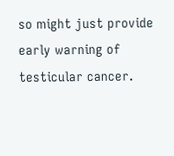so might just provide early warning of testicular cancer.